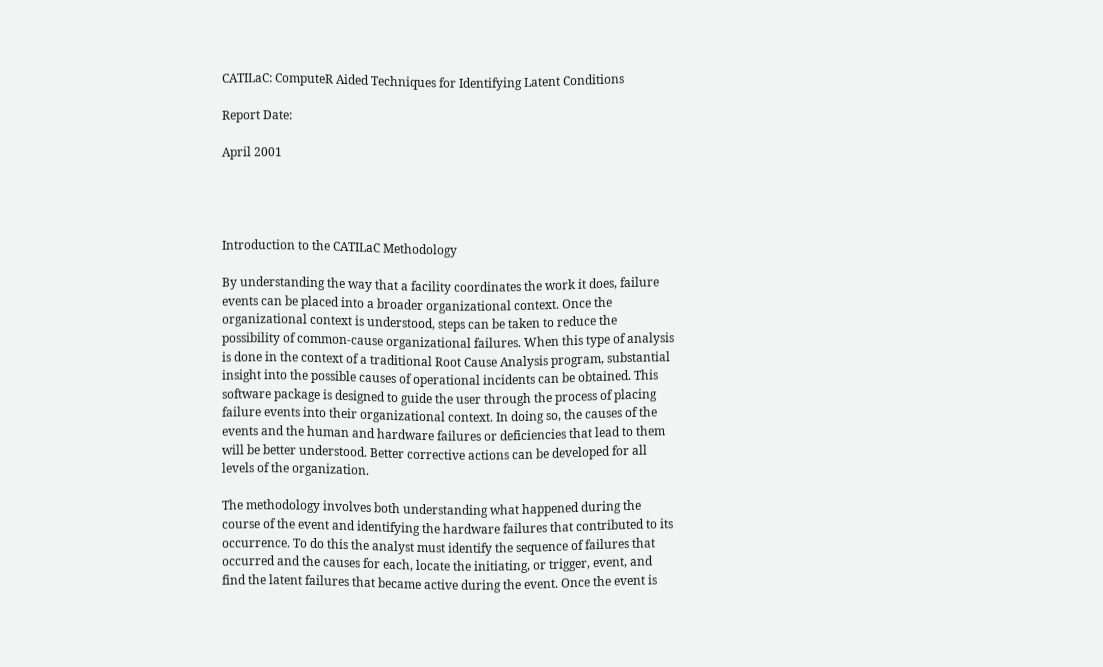CATILaC: ComputeR Aided Techniques for Identifying Latent Conditions

Report Date:

April 2001




Introduction to the CATILaC Methodology

By understanding the way that a facility coordinates the work it does, failure events can be placed into a broader organizational context. Once the organizational context is understood, steps can be taken to reduce the possibility of common-cause organizational failures. When this type of analysis is done in the context of a traditional Root Cause Analysis program, substantial insight into the possible causes of operational incidents can be obtained. This software package is designed to guide the user through the process of placing failure events into their organizational context. In doing so, the causes of the events and the human and hardware failures or deficiencies that lead to them will be better understood. Better corrective actions can be developed for all levels of the organization.

The methodology involves both understanding what happened during the course of the event and identifying the hardware failures that contributed to its occurrence. To do this the analyst must identify the sequence of failures that occurred and the causes for each, locate the initiating, or trigger, event, and find the latent failures that became active during the event. Once the event is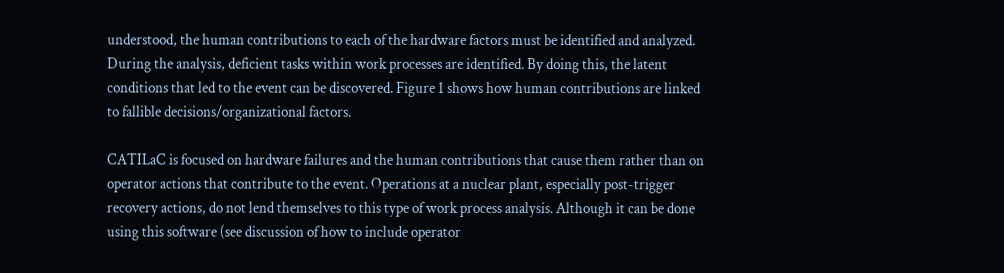understood, the human contributions to each of the hardware factors must be identified and analyzed. During the analysis, deficient tasks within work processes are identified. By doing this, the latent conditions that led to the event can be discovered. Figure 1 shows how human contributions are linked to fallible decisions/organizational factors.

CATILaC is focused on hardware failures and the human contributions that cause them rather than on operator actions that contribute to the event. Operations at a nuclear plant, especially post-trigger recovery actions, do not lend themselves to this type of work process analysis. Although it can be done using this software (see discussion of how to include operator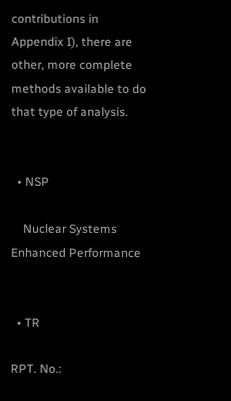contributions in Appendix I), there are other, more complete methods available to do that type of analysis.


  • NSP

    Nuclear Systems Enhanced Performance


  • TR

RPT. No.: